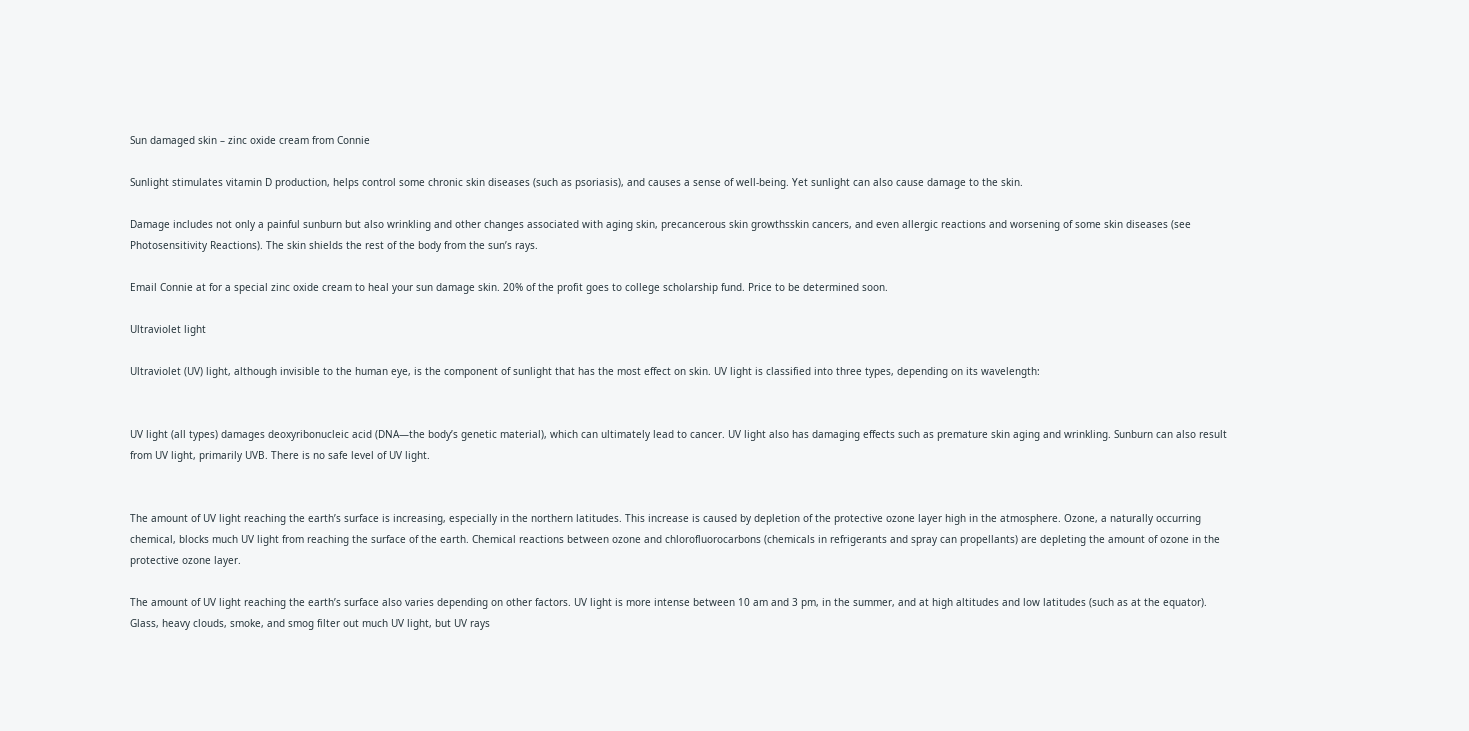Sun damaged skin – zinc oxide cream from Connie

Sunlight stimulates vitamin D production, helps control some chronic skin diseases (such as psoriasis), and causes a sense of well-being. Yet sunlight can also cause damage to the skin.

Damage includes not only a painful sunburn but also wrinkling and other changes associated with aging skin, precancerous skin growthsskin cancers, and even allergic reactions and worsening of some skin diseases (see Photosensitivity Reactions). The skin shields the rest of the body from the sun’s rays.

Email Connie at for a special zinc oxide cream to heal your sun damage skin. 20% of the profit goes to college scholarship fund. Price to be determined soon.

Ultraviolet light

Ultraviolet (UV) light, although invisible to the human eye, is the component of sunlight that has the most effect on skin. UV light is classified into three types, depending on its wavelength:


UV light (all types) damages deoxyribonucleic acid (DNA—the body’s genetic material), which can ultimately lead to cancer. UV light also has damaging effects such as premature skin aging and wrinkling. Sunburn can also result from UV light, primarily UVB. There is no safe level of UV light.


The amount of UV light reaching the earth’s surface is increasing, especially in the northern latitudes. This increase is caused by depletion of the protective ozone layer high in the atmosphere. Ozone, a naturally occurring chemical, blocks much UV light from reaching the surface of the earth. Chemical reactions between ozone and chlorofluorocarbons (chemicals in refrigerants and spray can propellants) are depleting the amount of ozone in the protective ozone layer.

The amount of UV light reaching the earth’s surface also varies depending on other factors. UV light is more intense between 10 am and 3 pm, in the summer, and at high altitudes and low latitudes (such as at the equator). Glass, heavy clouds, smoke, and smog filter out much UV light, but UV rays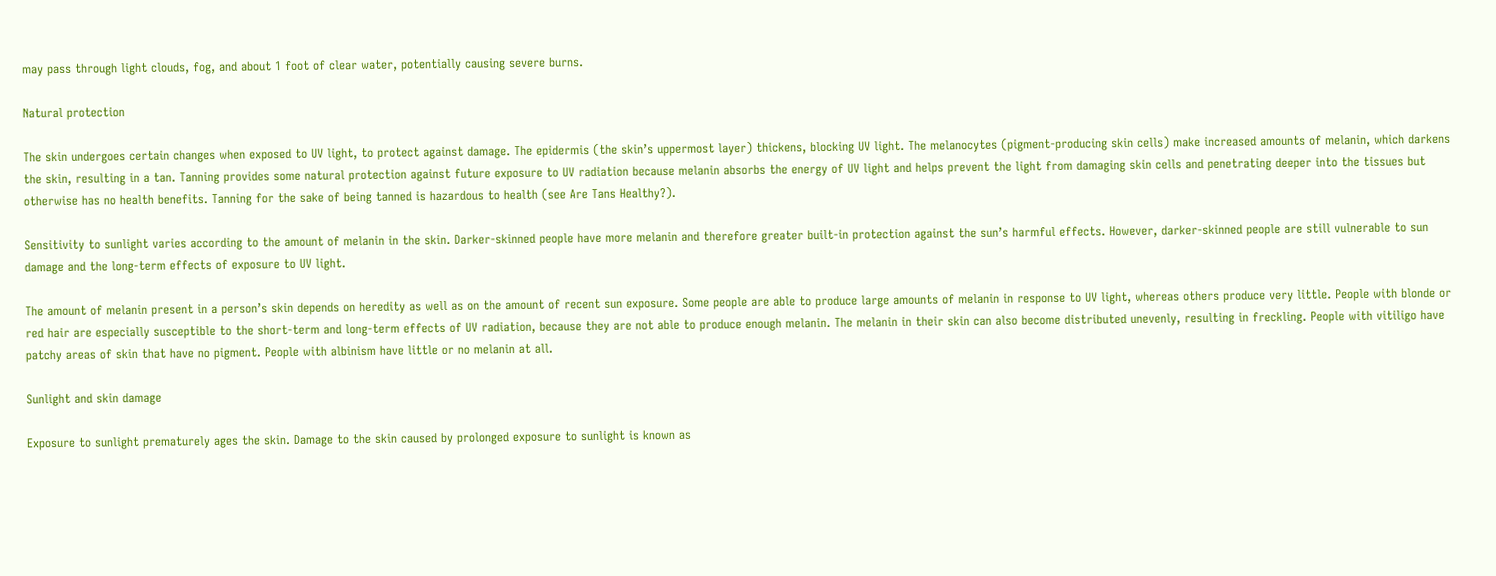may pass through light clouds, fog, and about 1 foot of clear water, potentially causing severe burns.

Natural protection

The skin undergoes certain changes when exposed to UV light, to protect against damage. The epidermis (the skin’s uppermost layer) thickens, blocking UV light. The melanocytes (pigment-producing skin cells) make increased amounts of melanin, which darkens the skin, resulting in a tan. Tanning provides some natural protection against future exposure to UV radiation because melanin absorbs the energy of UV light and helps prevent the light from damaging skin cells and penetrating deeper into the tissues but otherwise has no health benefits. Tanning for the sake of being tanned is hazardous to health (see Are Tans Healthy?).

Sensitivity to sunlight varies according to the amount of melanin in the skin. Darker-skinned people have more melanin and therefore greater built-in protection against the sun’s harmful effects. However, darker-skinned people are still vulnerable to sun damage and the long-term effects of exposure to UV light.

The amount of melanin present in a person’s skin depends on heredity as well as on the amount of recent sun exposure. Some people are able to produce large amounts of melanin in response to UV light, whereas others produce very little. People with blonde or red hair are especially susceptible to the short-term and long-term effects of UV radiation, because they are not able to produce enough melanin. The melanin in their skin can also become distributed unevenly, resulting in freckling. People with vitiligo have patchy areas of skin that have no pigment. People with albinism have little or no melanin at all.

Sunlight and skin damage

Exposure to sunlight prematurely ages the skin. Damage to the skin caused by prolonged exposure to sunlight is known as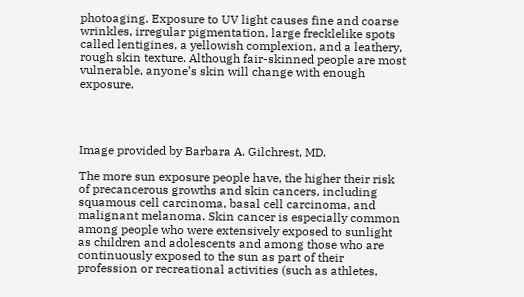photoaging. Exposure to UV light causes fine and coarse wrinkles, irregular pigmentation, large frecklelike spots called lentigines, a yellowish complexion, and a leathery, rough skin texture. Although fair-skinned people are most vulnerable, anyone’s skin will change with enough exposure.




Image provided by Barbara A. Gilchrest, MD.

The more sun exposure people have, the higher their risk of precancerous growths and skin cancers, including squamous cell carcinoma, basal cell carcinoma, and malignant melanoma. Skin cancer is especially common among people who were extensively exposed to sunlight as children and adolescents and among those who are continuously exposed to the sun as part of their profession or recreational activities (such as athletes,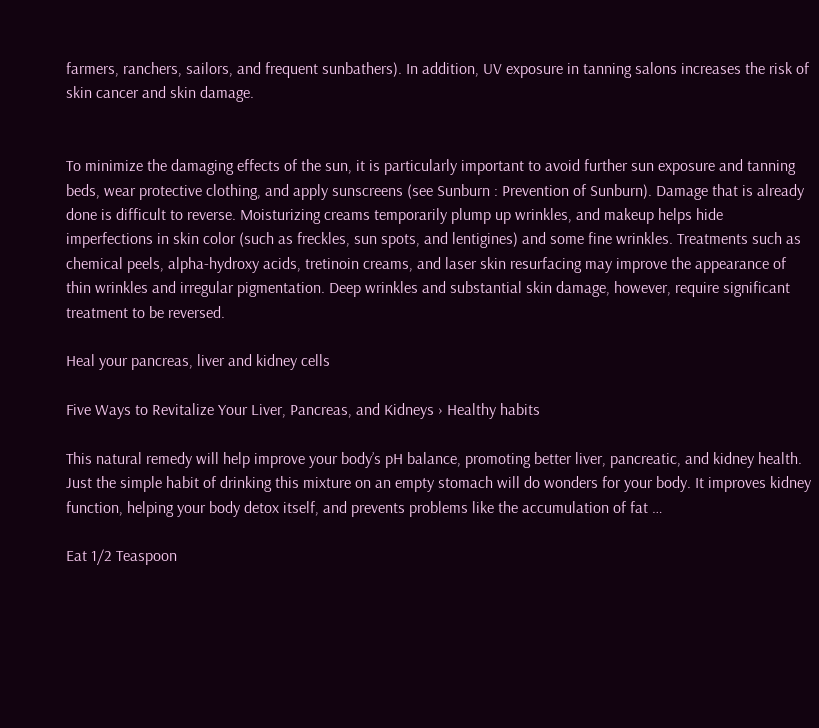farmers, ranchers, sailors, and frequent sunbathers). In addition, UV exposure in tanning salons increases the risk of skin cancer and skin damage.


To minimize the damaging effects of the sun, it is particularly important to avoid further sun exposure and tanning beds, wear protective clothing, and apply sunscreens (see Sunburn : Prevention of Sunburn). Damage that is already done is difficult to reverse. Moisturizing creams temporarily plump up wrinkles, and makeup helps hide imperfections in skin color (such as freckles, sun spots, and lentigines) and some fine wrinkles. Treatments such as chemical peels, alpha-hydroxy acids, tretinoin creams, and laser skin resurfacing may improve the appearance of thin wrinkles and irregular pigmentation. Deep wrinkles and substantial skin damage, however, require significant treatment to be reversed.

Heal your pancreas, liver and kidney cells

Five Ways to Revitalize Your Liver, Pancreas, and Kidneys › Healthy habits

This natural remedy will help improve your body’s pH balance, promoting better liver, pancreatic, and kidney health. Just the simple habit of drinking this mixture on an empty stomach will do wonders for your body. It improves kidney function, helping your body detox itself, and prevents problems like the accumulation of fat …

Eat 1/2 Teaspoon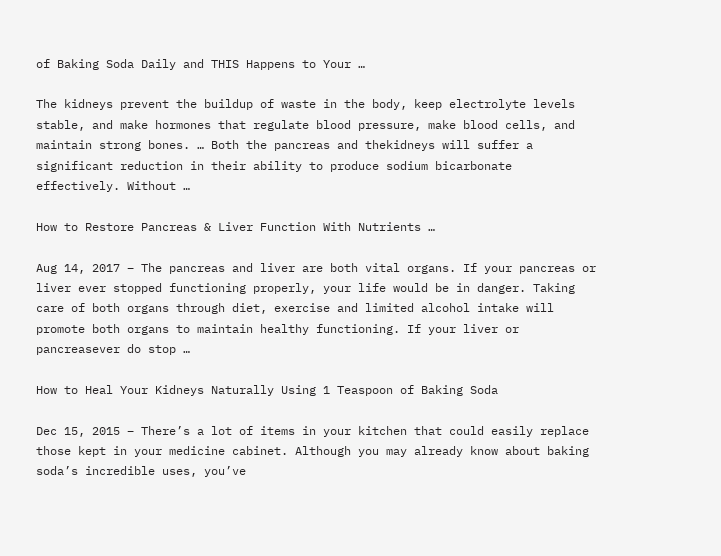of Baking Soda Daily and THIS Happens to Your …

The kidneys prevent the buildup of waste in the body, keep electrolyte levels stable, and make hormones that regulate blood pressure, make blood cells, and maintain strong bones. … Both the pancreas and thekidneys will suffer a significant reduction in their ability to produce sodium bicarbonate effectively. Without …

How to Restore Pancreas & Liver Function With Nutrients …

Aug 14, 2017 – The pancreas and liver are both vital organs. If your pancreas or liver ever stopped functioning properly, your life would be in danger. Taking care of both organs through diet, exercise and limited alcohol intake will promote both organs to maintain healthy functioning. If your liver or pancreasever do stop …

How to Heal Your Kidneys Naturally Using 1 Teaspoon of Baking Soda

Dec 15, 2015 – There’s a lot of items in your kitchen that could easily replace those kept in your medicine cabinet. Although you may already know about baking soda’s incredible uses, you’ve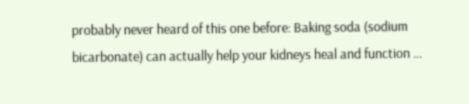probably never heard of this one before: Baking soda (sodium bicarbonate) can actually help your kidneys heal and function …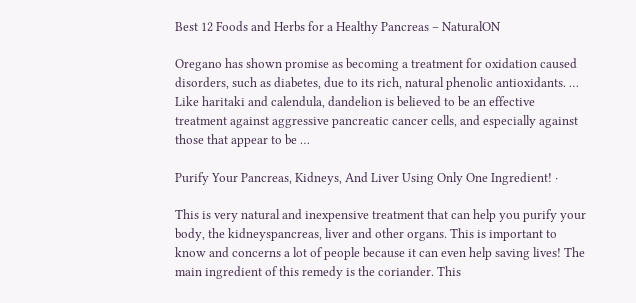Best 12 Foods and Herbs for a Healthy Pancreas – NaturalON

Oregano has shown promise as becoming a treatment for oxidation caused disorders, such as diabetes, due to its rich, natural phenolic antioxidants. … Like haritaki and calendula, dandelion is believed to be an effective treatment against aggressive pancreatic cancer cells, and especially against those that appear to be …

Purify Your Pancreas, Kidneys, And Liver Using Only One Ingredient! ·

This is very natural and inexpensive treatment that can help you purify your body, the kidneyspancreas, liver and other organs. This is important to know and concerns a lot of people because it can even help saving lives! The main ingredient of this remedy is the coriander. This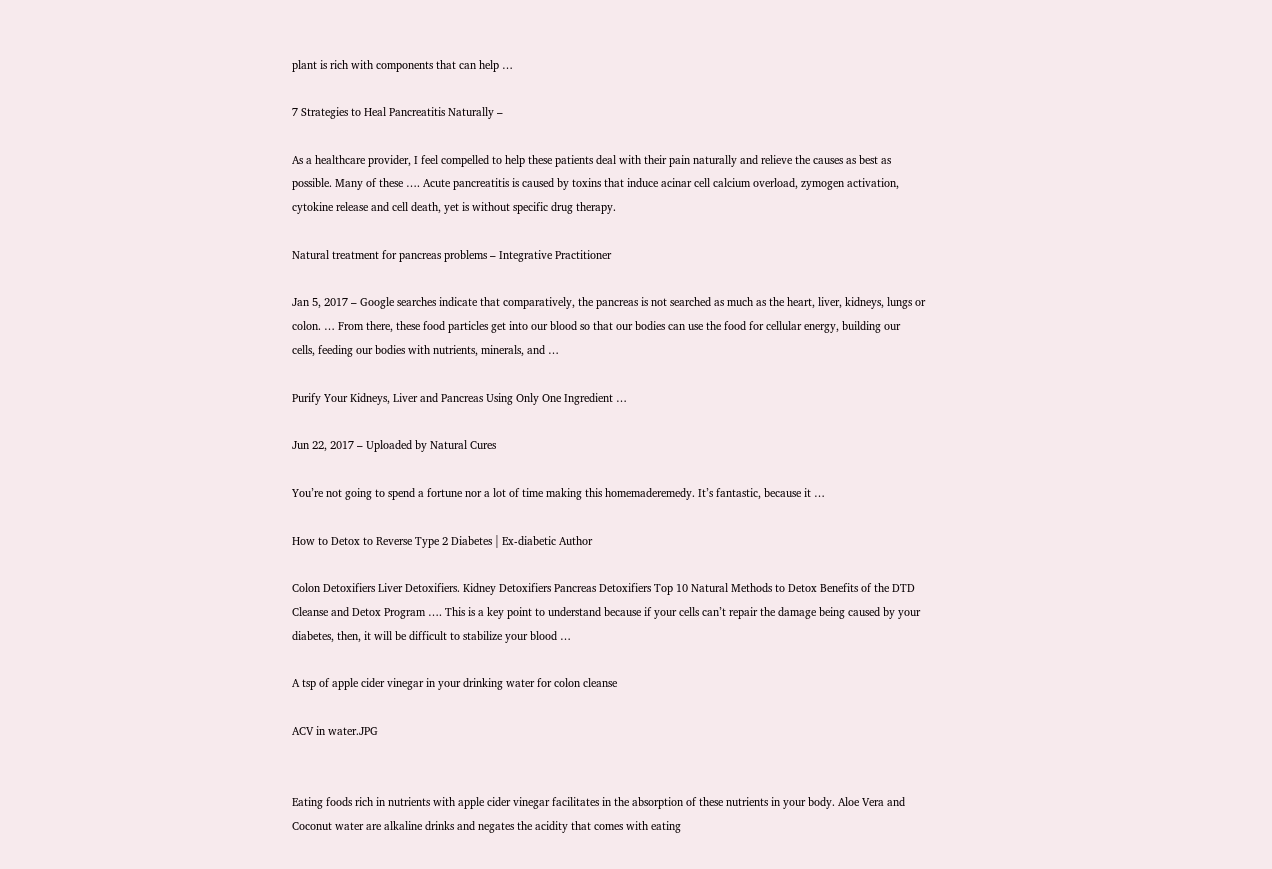plant is rich with components that can help …

7 Strategies to Heal Pancreatitis Naturally –

As a healthcare provider, I feel compelled to help these patients deal with their pain naturally and relieve the causes as best as possible. Many of these …. Acute pancreatitis is caused by toxins that induce acinar cell calcium overload, zymogen activation, cytokine release and cell death, yet is without specific drug therapy.

Natural treatment for pancreas problems – Integrative Practitioner

Jan 5, 2017 – Google searches indicate that comparatively, the pancreas is not searched as much as the heart, liver, kidneys, lungs or colon. … From there, these food particles get into our blood so that our bodies can use the food for cellular energy, building our cells, feeding our bodies with nutrients, minerals, and …

Purify Your Kidneys, Liver and Pancreas Using Only One Ingredient …

Jun 22, 2017 – Uploaded by Natural Cures

You’re not going to spend a fortune nor a lot of time making this homemaderemedy. It’s fantastic, because it …

How to Detox to Reverse Type 2 Diabetes | Ex-diabetic Author

Colon Detoxifiers Liver Detoxifiers. Kidney Detoxifiers Pancreas Detoxifiers Top 10 Natural Methods to Detox Benefits of the DTD Cleanse and Detox Program …. This is a key point to understand because if your cells can’t repair the damage being caused by your diabetes, then, it will be difficult to stabilize your blood …

A tsp of apple cider vinegar in your drinking water for colon cleanse

ACV in water.JPG


Eating foods rich in nutrients with apple cider vinegar facilitates in the absorption of these nutrients in your body. Aloe Vera and Coconut water are alkaline drinks and negates the acidity that comes with eating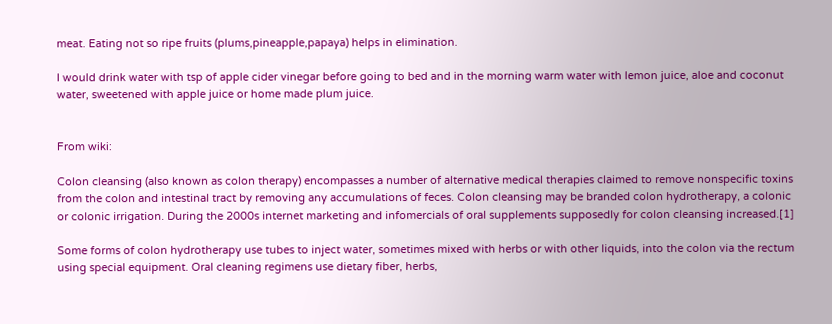meat. Eating not so ripe fruits (plums,pineapple,papaya) helps in elimination.

I would drink water with tsp of apple cider vinegar before going to bed and in the morning warm water with lemon juice, aloe and coconut water, sweetened with apple juice or home made plum juice.


From wiki:

Colon cleansing (also known as colon therapy) encompasses a number of alternative medical therapies claimed to remove nonspecific toxins from the colon and intestinal tract by removing any accumulations of feces. Colon cleansing may be branded colon hydrotherapy, a colonic or colonic irrigation. During the 2000s internet marketing and infomercials of oral supplements supposedly for colon cleansing increased.[1]

Some forms of colon hydrotherapy use tubes to inject water, sometimes mixed with herbs or with other liquids, into the colon via the rectum using special equipment. Oral cleaning regimens use dietary fiber, herbs,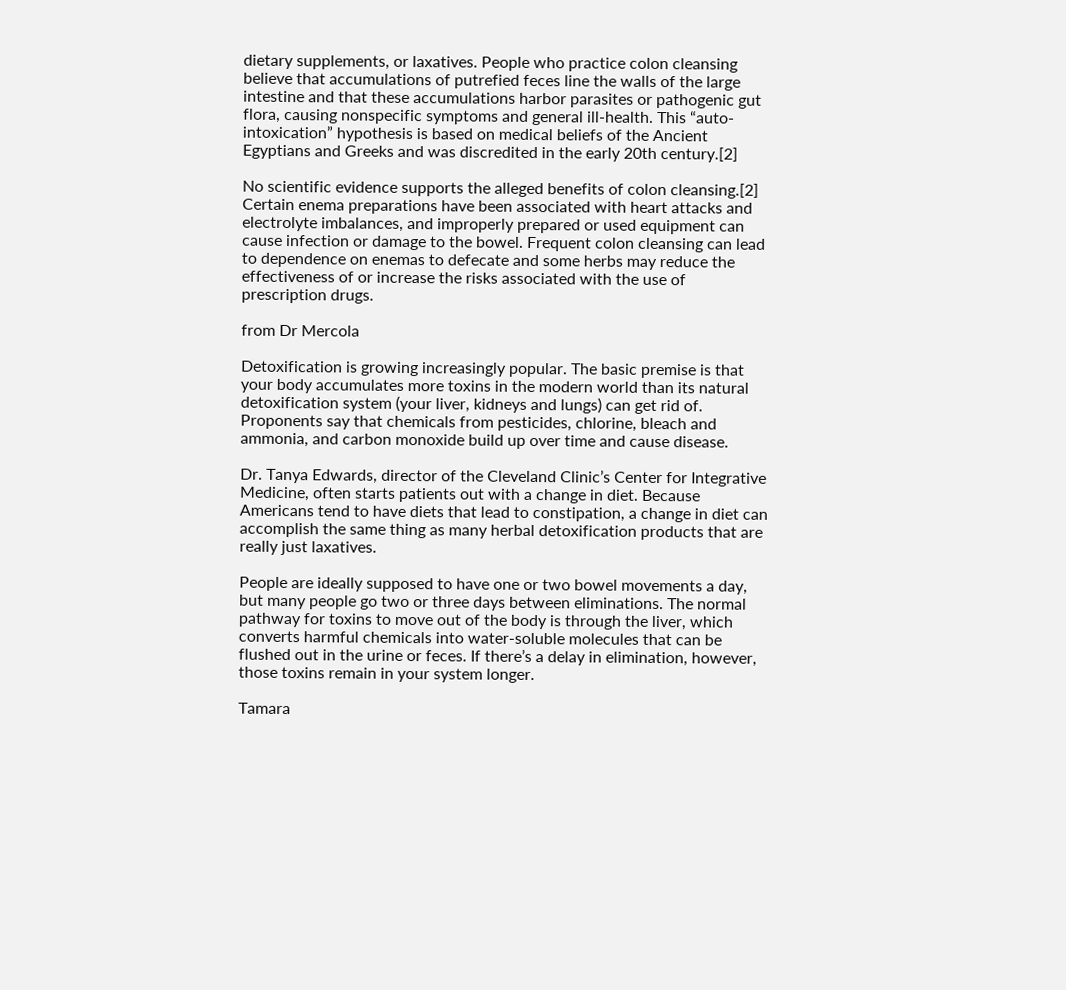dietary supplements, or laxatives. People who practice colon cleansing believe that accumulations of putrefied feces line the walls of the large intestine and that these accumulations harbor parasites or pathogenic gut flora, causing nonspecific symptoms and general ill-health. This “auto-intoxication” hypothesis is based on medical beliefs of the Ancient Egyptians and Greeks and was discredited in the early 20th century.[2]

No scientific evidence supports the alleged benefits of colon cleansing.[2] Certain enema preparations have been associated with heart attacks and electrolyte imbalances, and improperly prepared or used equipment can cause infection or damage to the bowel. Frequent colon cleansing can lead to dependence on enemas to defecate and some herbs may reduce the effectiveness of or increase the risks associated with the use of prescription drugs.

from Dr Mercola

Detoxification is growing increasingly popular. The basic premise is that your body accumulates more toxins in the modern world than its natural detoxification system (your liver, kidneys and lungs) can get rid of. Proponents say that chemicals from pesticides, chlorine, bleach and ammonia, and carbon monoxide build up over time and cause disease.

Dr. Tanya Edwards, director of the Cleveland Clinic’s Center for Integrative Medicine, often starts patients out with a change in diet. Because Americans tend to have diets that lead to constipation, a change in diet can accomplish the same thing as many herbal detoxification products that are really just laxatives.

People are ideally supposed to have one or two bowel movements a day, but many people go two or three days between eliminations. The normal pathway for toxins to move out of the body is through the liver, which converts harmful chemicals into water-soluble molecules that can be flushed out in the urine or feces. If there’s a delay in elimination, however, those toxins remain in your system longer.

Tamara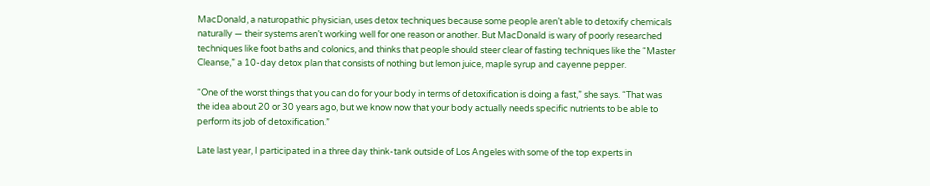MacDonald, a naturopathic physician, uses detox techniques because some people aren’t able to detoxify chemicals naturally — their systems aren’t working well for one reason or another. But MacDonald is wary of poorly researched techniques like foot baths and colonics, and thinks that people should steer clear of fasting techniques like the “Master Cleanse,” a 10-day detox plan that consists of nothing but lemon juice, maple syrup and cayenne pepper.

“One of the worst things that you can do for your body in terms of detoxification is doing a fast,” she says. “That was the idea about 20 or 30 years ago, but we know now that your body actually needs specific nutrients to be able to perform its job of detoxification.”

Late last year, I participated in a three day think-tank outside of Los Angeles with some of the top experts in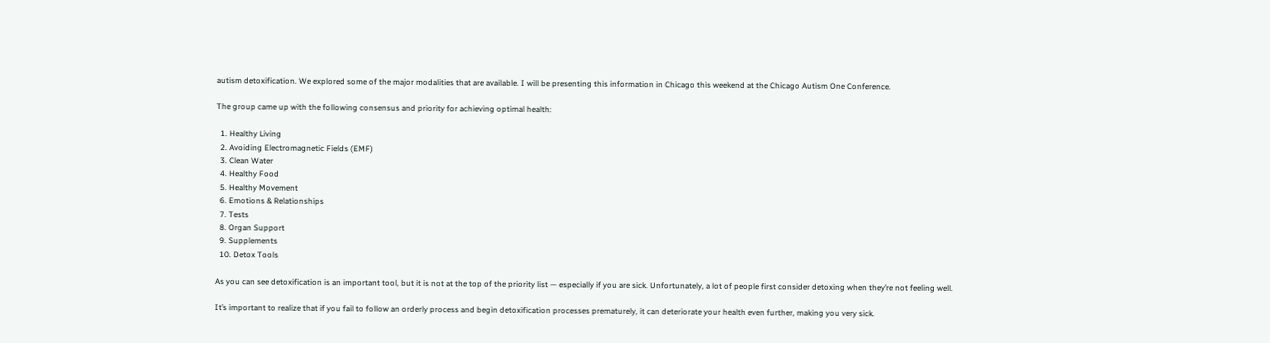autism detoxification. We explored some of the major modalities that are available. I will be presenting this information in Chicago this weekend at the Chicago Autism One Conference.

The group came up with the following consensus and priority for achieving optimal health:

  1. Healthy Living
  2. Avoiding Electromagnetic Fields (EMF)
  3. Clean Water
  4. Healthy Food
  5. Healthy Movement
  6. Emotions & Relationships
  7. Tests
  8. Organ Support
  9. Supplements
  10. Detox Tools

As you can see detoxification is an important tool, but it is not at the top of the priority list — especially if you are sick. Unfortunately, a lot of people first consider detoxing when they’re not feeling well.

It’s important to realize that if you fail to follow an orderly process and begin detoxification processes prematurely, it can deteriorate your health even further, making you very sick.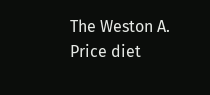The Weston A. Price diet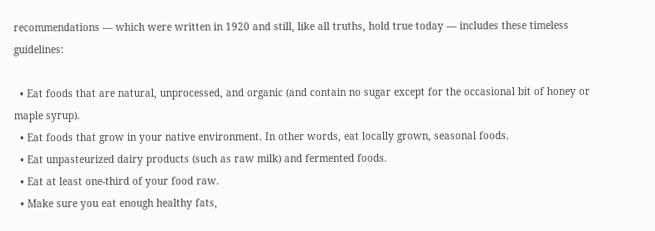recommendations — which were written in 1920 and still, like all truths, hold true today — includes these timeless guidelines:

  • Eat foods that are natural, unprocessed, and organic (and contain no sugar except for the occasional bit of honey or maple syrup).
  • Eat foods that grow in your native environment. In other words, eat locally grown, seasonal foods.
  • Eat unpasteurized dairy products (such as raw milk) and fermented foods.
  • Eat at least one-third of your food raw.
  • Make sure you eat enough healthy fats,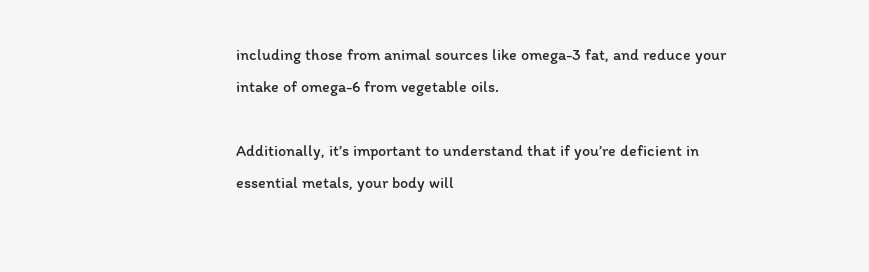including those from animal sources like omega-3 fat, and reduce your intake of omega-6 from vegetable oils.

Additionally, it’s important to understand that if you’re deficient in essential metals, your body will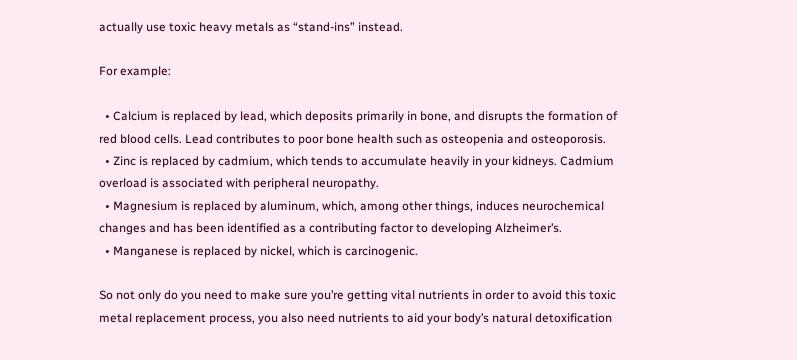actually use toxic heavy metals as “stand-ins” instead.

For example:

  • Calcium is replaced by lead, which deposits primarily in bone, and disrupts the formation of red blood cells. Lead contributes to poor bone health such as osteopenia and osteoporosis.
  • Zinc is replaced by cadmium, which tends to accumulate heavily in your kidneys. Cadmium overload is associated with peripheral neuropathy.
  • Magnesium is replaced by aluminum, which, among other things, induces neurochemical changes and has been identified as a contributing factor to developing Alzheimer’s.
  • Manganese is replaced by nickel, which is carcinogenic.

So not only do you need to make sure you’re getting vital nutrients in order to avoid this toxic metal replacement process, you also need nutrients to aid your body’s natural detoxification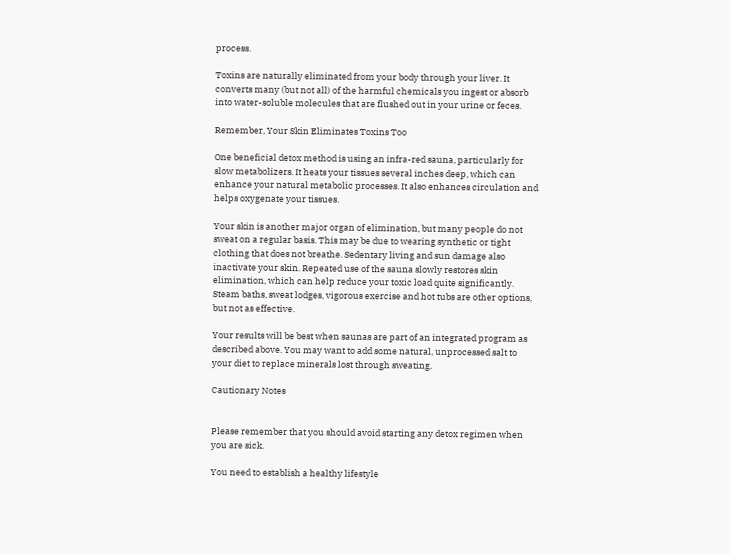process.

Toxins are naturally eliminated from your body through your liver. It converts many (but not all) of the harmful chemicals you ingest or absorb into water-soluble molecules that are flushed out in your urine or feces.

Remember, Your Skin Eliminates Toxins Too

One beneficial detox method is using an infra-red sauna, particularly for slow metabolizers. It heats your tissues several inches deep, which can enhance your natural metabolic processes. It also enhances circulation and helps oxygenate your tissues.

Your skin is another major organ of elimination, but many people do not sweat on a regular basis. This may be due to wearing synthetic or tight clothing that does not breathe. Sedentary living and sun damage also inactivate your skin. Repeated use of the sauna slowly restores skin elimination, which can help reduce your toxic load quite significantly. Steam baths, sweat lodges, vigorous exercise and hot tubs are other options, but not as effective.

Your results will be best when saunas are part of an integrated program as described above. You may want to add some natural, unprocessed salt to your diet to replace minerals lost through sweating.

Cautionary Notes


Please remember that you should avoid starting any detox regimen when you are sick.

You need to establish a healthy lifestyle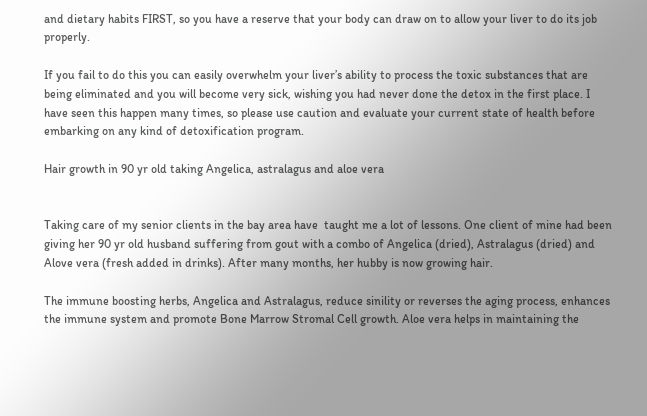and dietary habits FIRST, so you have a reserve that your body can draw on to allow your liver to do its job properly.

If you fail to do this you can easily overwhelm your liver’s ability to process the toxic substances that are being eliminated and you will become very sick, wishing you had never done the detox in the first place. I have seen this happen many times, so please use caution and evaluate your current state of health before embarking on any kind of detoxification program.

Hair growth in 90 yr old taking Angelica, astralagus and aloe vera


Taking care of my senior clients in the bay area have  taught me a lot of lessons. One client of mine had been giving her 90 yr old husband suffering from gout with a combo of Angelica (dried), Astralagus (dried) and Alove vera (fresh added in drinks). After many months, her hubby is now growing hair.

The immune boosting herbs, Angelica and Astralagus, reduce sinility or reverses the aging process, enhances the immune system and promote Bone Marrow Stromal Cell growth. Aloe vera helps in maintaining the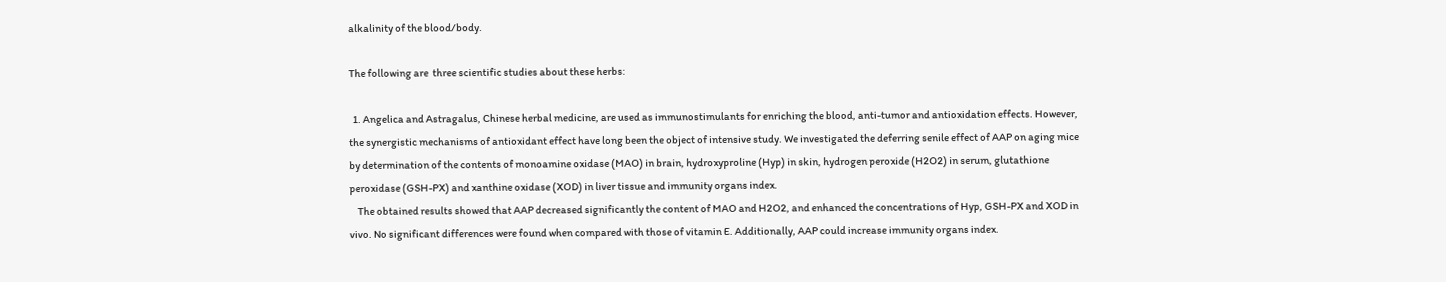alkalinity of the blood/body.

The following are  three scientific studies about these herbs:

  1. Angelica and Astragalus, Chinese herbal medicine, are used as immunostimulants for enriching the blood, anti-tumor and antioxidation effects. However, the synergistic mechanisms of antioxidant effect have long been the object of intensive study. We investigated the deferring senile effect of AAP on aging mice by determination of the contents of monoamine oxidase (MAO) in brain, hydroxyproline (Hyp) in skin, hydrogen peroxide (H2O2) in serum, glutathione peroxidase (GSH-PX) and xanthine oxidase (XOD) in liver tissue and immunity organs index.
    The obtained results showed that AAP decreased significantly the content of MAO and H2O2, and enhanced the concentrations of Hyp, GSH-PX and XOD in vivo. No significant differences were found when compared with those of vitamin E. Additionally, AAP could increase immunity organs index.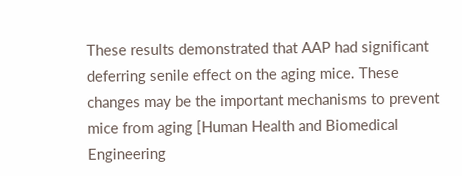These results demonstrated that AAP had significant deferring senile effect on the aging mice. These changes may be the important mechanisms to prevent mice from aging [Human Health and Biomedical Engineering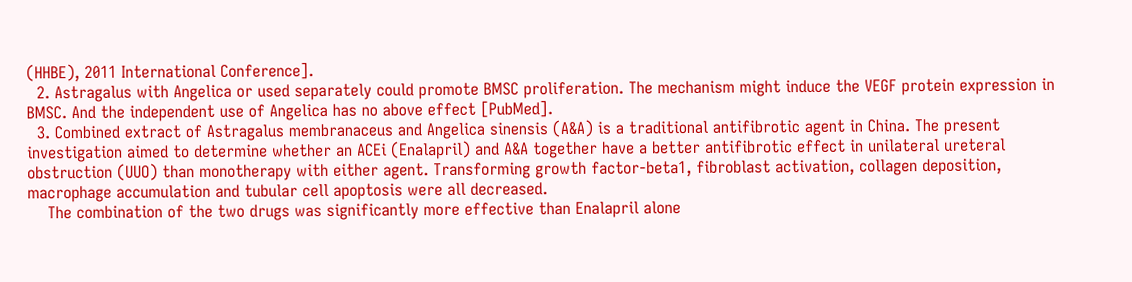(HHBE), 2011 International Conference].
  2. Astragalus with Angelica or used separately could promote BMSC proliferation. The mechanism might induce the VEGF protein expression in BMSC. And the independent use of Angelica has no above effect [PubMed].
  3. Combined extract of Astragalus membranaceus and Angelica sinensis (A&A) is a traditional antifibrotic agent in China. The present investigation aimed to determine whether an ACEi (Enalapril) and A&A together have a better antifibrotic effect in unilateral ureteral obstruction (UUO) than monotherapy with either agent. Transforming growth factor-beta1, fibroblast activation, collagen deposition, macrophage accumulation and tubular cell apoptosis were all decreased.
    The combination of the two drugs was significantly more effective than Enalapril alone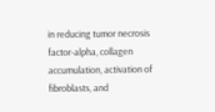in reducing tumor necrosis factor-alpha, collagen accumulation, activation of fibroblasts, and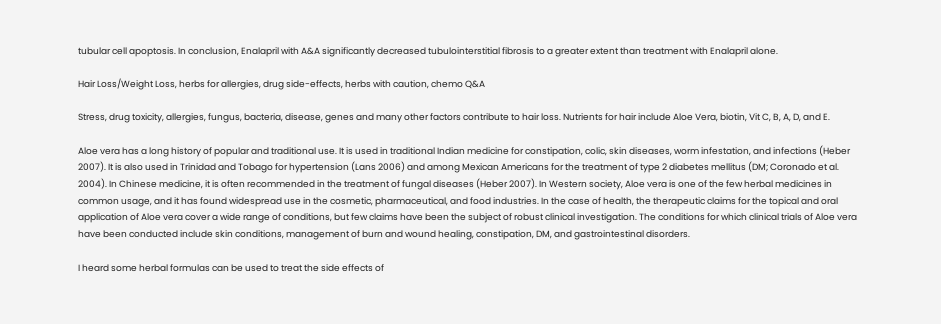tubular cell apoptosis. In conclusion, Enalapril with A&A significantly decreased tubulointerstitial fibrosis to a greater extent than treatment with Enalapril alone.

Hair Loss/Weight Loss, herbs for allergies, drug side-effects, herbs with caution, chemo Q&A

Stress, drug toxicity, allergies, fungus, bacteria, disease, genes and many other factors contribute to hair loss. Nutrients for hair include Aloe Vera, biotin, Vit C, B, A, D, and E.

Aloe vera has a long history of popular and traditional use. It is used in traditional Indian medicine for constipation, colic, skin diseases, worm infestation, and infections (Heber 2007). It is also used in Trinidad and Tobago for hypertension (Lans 2006) and among Mexican Americans for the treatment of type 2 diabetes mellitus (DM; Coronado et al. 2004). In Chinese medicine, it is often recommended in the treatment of fungal diseases (Heber 2007). In Western society, Aloe vera is one of the few herbal medicines in common usage, and it has found widespread use in the cosmetic, pharmaceutical, and food industries. In the case of health, the therapeutic claims for the topical and oral application of Aloe vera cover a wide range of conditions, but few claims have been the subject of robust clinical investigation. The conditions for which clinical trials of Aloe vera have been conducted include skin conditions, management of burn and wound healing, constipation, DM, and gastrointestinal disorders.

I heard some herbal formulas can be used to treat the side effects of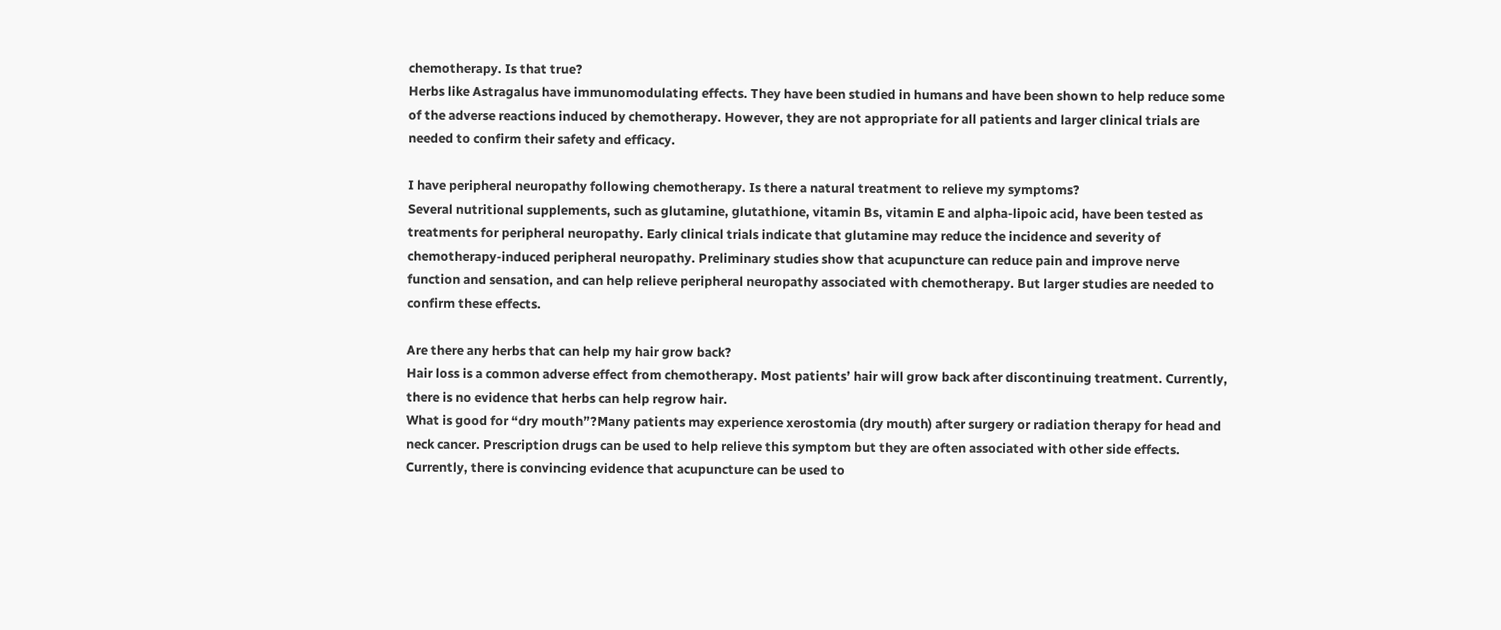chemotherapy. Is that true?
Herbs like Astragalus have immunomodulating effects. They have been studied in humans and have been shown to help reduce some of the adverse reactions induced by chemotherapy. However, they are not appropriate for all patients and larger clinical trials are needed to confirm their safety and efficacy.

I have peripheral neuropathy following chemotherapy. Is there a natural treatment to relieve my symptoms?
Several nutritional supplements, such as glutamine, glutathione, vitamin Bs, vitamin E and alpha-lipoic acid, have been tested as treatments for peripheral neuropathy. Early clinical trials indicate that glutamine may reduce the incidence and severity of chemotherapy-induced peripheral neuropathy. Preliminary studies show that acupuncture can reduce pain and improve nerve function and sensation, and can help relieve peripheral neuropathy associated with chemotherapy. But larger studies are needed to confirm these effects.

Are there any herbs that can help my hair grow back?
Hair loss is a common adverse effect from chemotherapy. Most patients’ hair will grow back after discontinuing treatment. Currently, there is no evidence that herbs can help regrow hair.
What is good for “dry mouth”?Many patients may experience xerostomia (dry mouth) after surgery or radiation therapy for head and neck cancer. Prescription drugs can be used to help relieve this symptom but they are often associated with other side effects. Currently, there is convincing evidence that acupuncture can be used to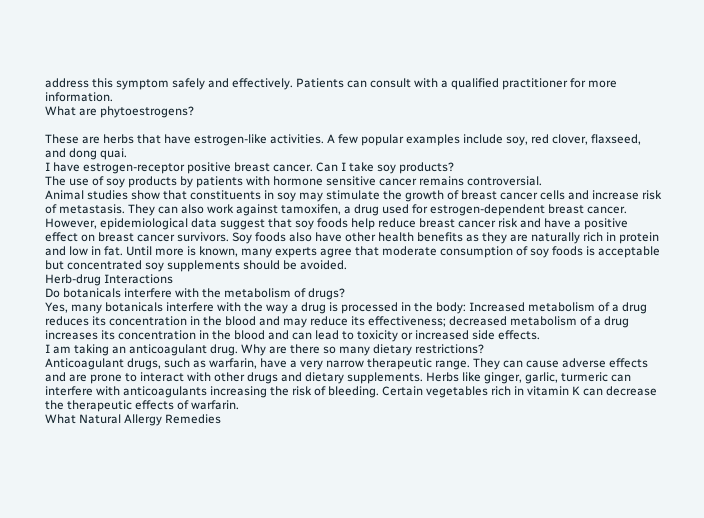address this symptom safely and effectively. Patients can consult with a qualified practitioner for more information.
What are phytoestrogens?

These are herbs that have estrogen-like activities. A few popular examples include soy, red clover, flaxseed, and dong quai.
I have estrogen-receptor positive breast cancer. Can I take soy products?
The use of soy products by patients with hormone sensitive cancer remains controversial.
Animal studies show that constituents in soy may stimulate the growth of breast cancer cells and increase risk of metastasis. They can also work against tamoxifen, a drug used for estrogen-dependent breast cancer. However, epidemiological data suggest that soy foods help reduce breast cancer risk and have a positive effect on breast cancer survivors. Soy foods also have other health benefits as they are naturally rich in protein and low in fat. Until more is known, many experts agree that moderate consumption of soy foods is acceptable but concentrated soy supplements should be avoided.
Herb-drug Interactions
Do botanicals interfere with the metabolism of drugs?
Yes, many botanicals interfere with the way a drug is processed in the body: Increased metabolism of a drug reduces its concentration in the blood and may reduce its effectiveness; decreased metabolism of a drug increases its concentration in the blood and can lead to toxicity or increased side effects.
I am taking an anticoagulant drug. Why are there so many dietary restrictions?
Anticoagulant drugs, such as warfarin, have a very narrow therapeutic range. They can cause adverse effects and are prone to interact with other drugs and dietary supplements. Herbs like ginger, garlic, turmeric can interfere with anticoagulants increasing the risk of bleeding. Certain vegetables rich in vitamin K can decrease the therapeutic effects of warfarin.
What Natural Allergy Remedies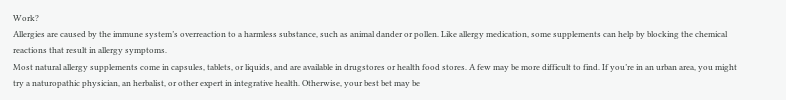Work?
Allergies are caused by the immune system’s overreaction to a harmless substance, such as animal dander or pollen. Like allergy medication, some supplements can help by blocking the chemical reactions that result in allergy symptoms.
Most natural allergy supplements come in capsules, tablets, or liquids, and are available in drugstores or health food stores. A few may be more difficult to find. If you’re in an urban area, you might try a naturopathic physician, an herbalist, or other expert in integrative health. Otherwise, your best bet may be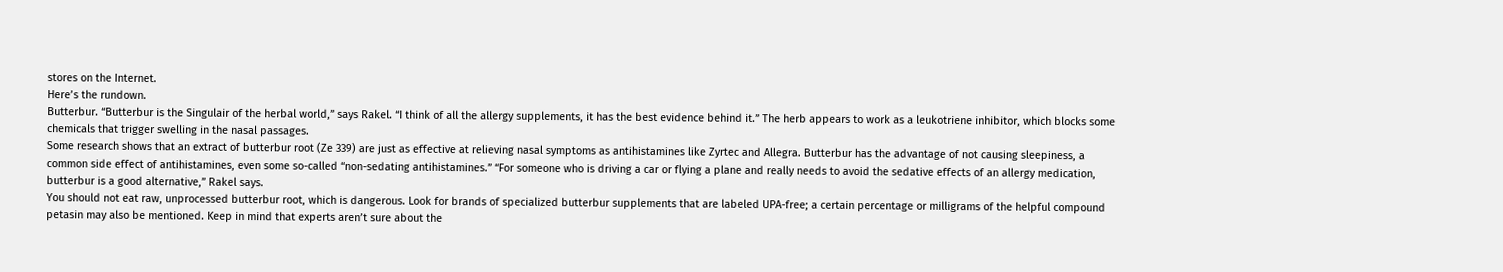stores on the Internet.
Here’s the rundown.
Butterbur. “Butterbur is the Singulair of the herbal world,” says Rakel. “I think of all the allergy supplements, it has the best evidence behind it.” The herb appears to work as a leukotriene inhibitor, which blocks some chemicals that trigger swelling in the nasal passages.
Some research shows that an extract of butterbur root (Ze 339) are just as effective at relieving nasal symptoms as antihistamines like Zyrtec and Allegra. Butterbur has the advantage of not causing sleepiness, a common side effect of antihistamines, even some so-called “non-sedating antihistamines.” “For someone who is driving a car or flying a plane and really needs to avoid the sedative effects of an allergy medication, butterbur is a good alternative,” Rakel says.
You should not eat raw, unprocessed butterbur root, which is dangerous. Look for brands of specialized butterbur supplements that are labeled UPA-free; a certain percentage or milligrams of the helpful compound petasin may also be mentioned. Keep in mind that experts aren’t sure about the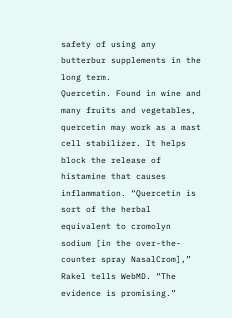safety of using any butterbur supplements in the long term.
Quercetin. Found in wine and many fruits and vegetables, quercetin may work as a mast cell stabilizer. It helps block the release of histamine that causes inflammation. “Quercetin is sort of the herbal equivalent to cromolyn sodium [in the over-the-counter spray NasalCrom],” Rakel tells WebMD. “The evidence is promising.”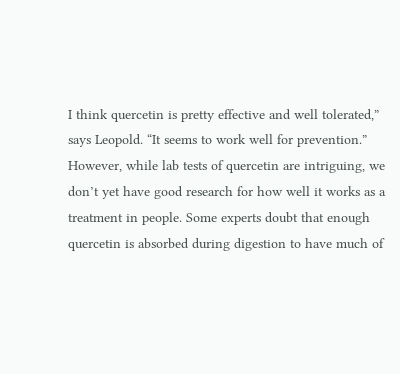I think quercetin is pretty effective and well tolerated,” says Leopold. “It seems to work well for prevention.” However, while lab tests of quercetin are intriguing, we don’t yet have good research for how well it works as a treatment in people. Some experts doubt that enough quercetin is absorbed during digestion to have much of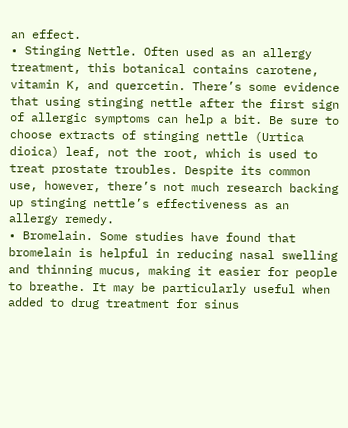an effect.
• Stinging Nettle. Often used as an allergy treatment, this botanical contains carotene, vitamin K, and quercetin. There’s some evidence that using stinging nettle after the first sign of allergic symptoms can help a bit. Be sure to choose extracts of stinging nettle (Urtica dioica) leaf, not the root, which is used to treat prostate troubles. Despite its common use, however, there’s not much research backing up stinging nettle’s effectiveness as an allergy remedy.
• Bromelain. Some studies have found that bromelain is helpful in reducing nasal swelling and thinning mucus, making it easier for people to breathe. It may be particularly useful when added to drug treatment for sinus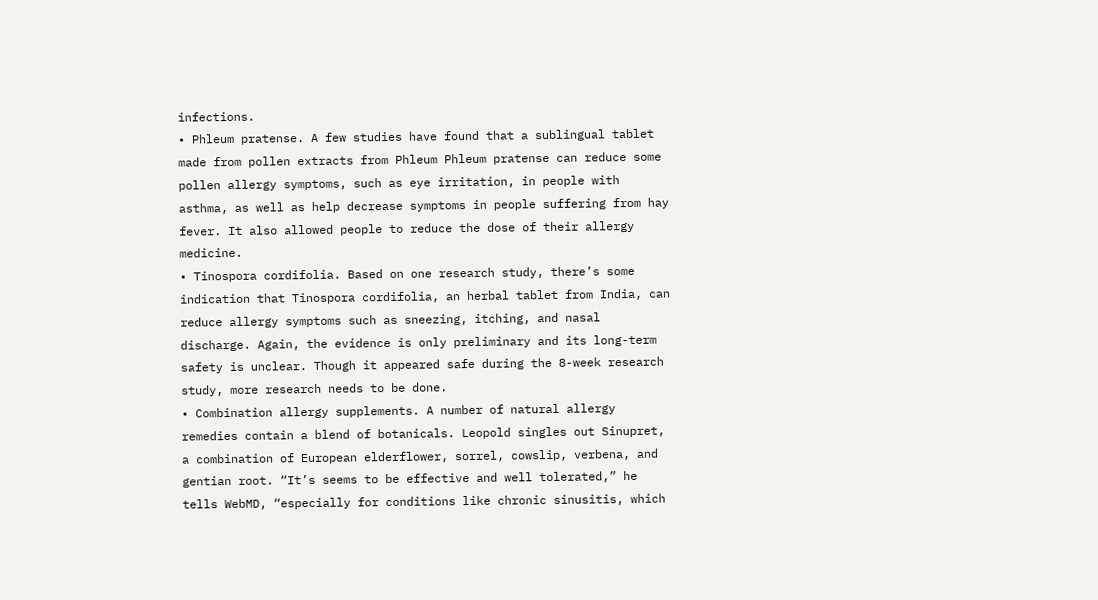infections.
• Phleum pratense. A few studies have found that a sublingual tablet made from pollen extracts from Phleum Phleum pratense can reduce some pollen allergy symptoms, such as eye irritation, in people with asthma, as well as help decrease symptoms in people suffering from hay fever. It also allowed people to reduce the dose of their allergy medicine.
• Tinospora cordifolia. Based on one research study, there’s some indication that Tinospora cordifolia, an herbal tablet from India, can reduce allergy symptoms such as sneezing, itching, and nasal discharge. Again, the evidence is only preliminary and its long-term safety is unclear. Though it appeared safe during the 8-week research study, more research needs to be done.
• Combination allergy supplements. A number of natural allergy remedies contain a blend of botanicals. Leopold singles out Sinupret, a combination of European elderflower, sorrel, cowslip, verbena, and gentian root. “It’s seems to be effective and well tolerated,” he tells WebMD, “especially for conditions like chronic sinusitis, which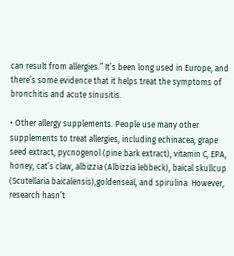can result from allergies.” It’s been long used in Europe, and there’s some evidence that it helps treat the symptoms of bronchitis and acute sinusitis.

• Other allergy supplements. People use many other supplements to treat allergies, including echinacea, grape seed extract, pycnogenol (pine bark extract), vitamin C, EPA, honey, cat’s claw, albizzia (Albizzia lebbeck), baical skullcup (Scutellaria baicalensis),goldenseal, and spirulina. However, research hasn’t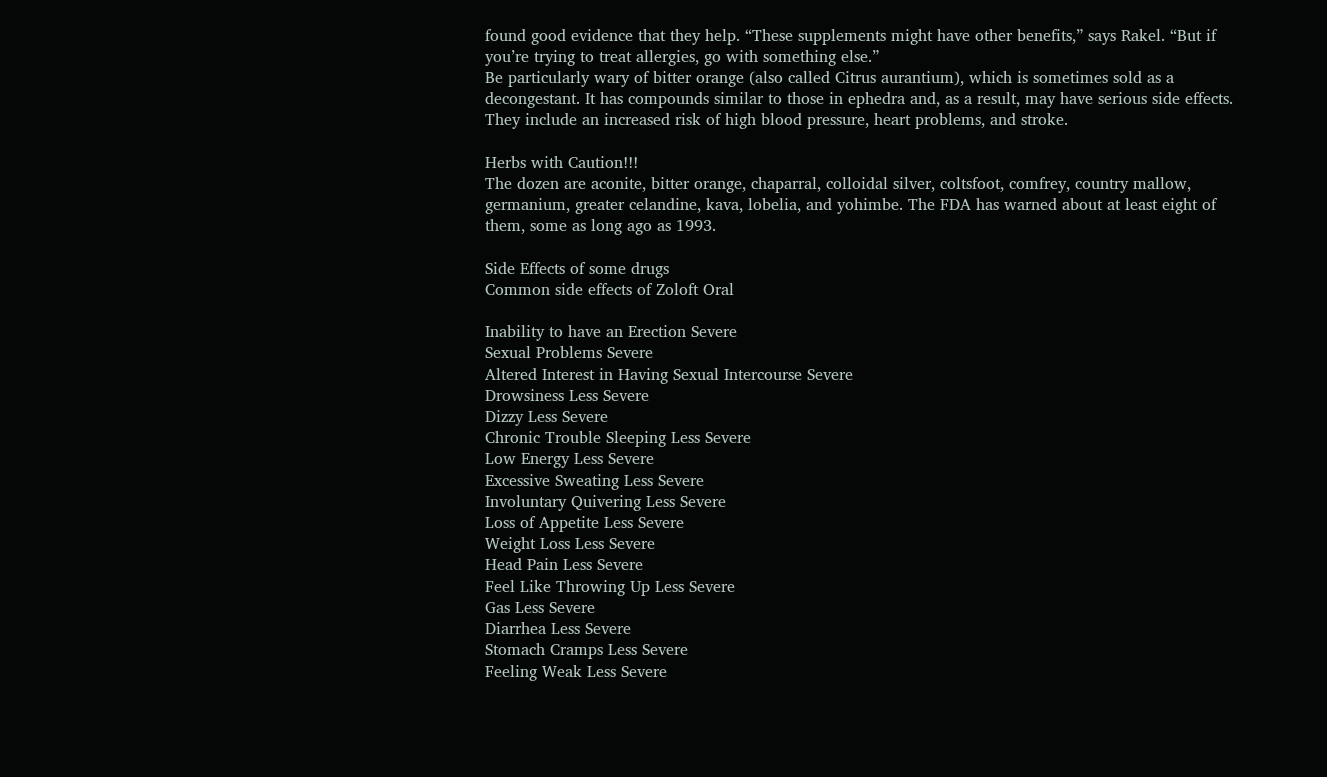found good evidence that they help. “These supplements might have other benefits,” says Rakel. “But if you’re trying to treat allergies, go with something else.”
Be particularly wary of bitter orange (also called Citrus aurantium), which is sometimes sold as a decongestant. It has compounds similar to those in ephedra and, as a result, may have serious side effects. They include an increased risk of high blood pressure, heart problems, and stroke.

Herbs with Caution!!!
The dozen are aconite, bitter orange, chaparral, colloidal silver, coltsfoot, comfrey, country mallow, germanium, greater celandine, kava, lobelia, and yohimbe. The FDA has warned about at least eight of them, some as long ago as 1993.

Side Effects of some drugs
Common side effects of Zoloft Oral

Inability to have an Erection Severe
Sexual Problems Severe
Altered Interest in Having Sexual Intercourse Severe
Drowsiness Less Severe
Dizzy Less Severe
Chronic Trouble Sleeping Less Severe
Low Energy Less Severe
Excessive Sweating Less Severe
Involuntary Quivering Less Severe
Loss of Appetite Less Severe
Weight Loss Less Severe
Head Pain Less Severe
Feel Like Throwing Up Less Severe
Gas Less Severe
Diarrhea Less Severe
Stomach Cramps Less Severe
Feeling Weak Less Severe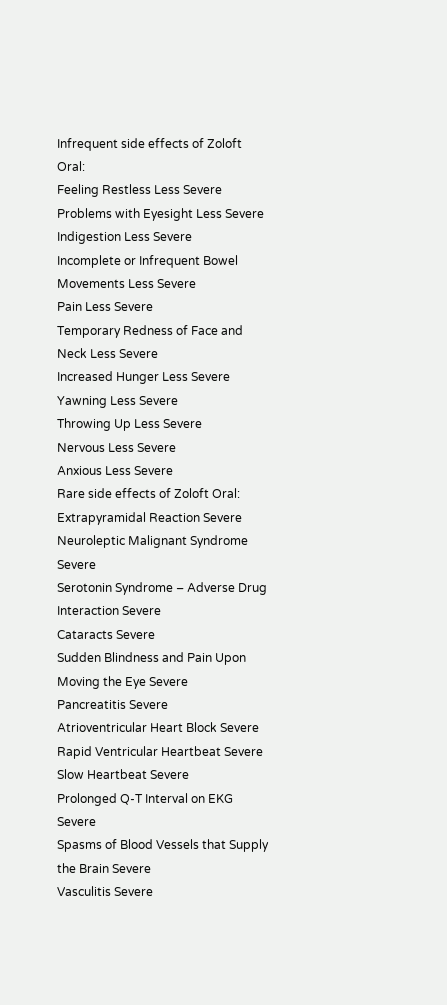Infrequent side effects of Zoloft Oral:
Feeling Restless Less Severe
Problems with Eyesight Less Severe
Indigestion Less Severe
Incomplete or Infrequent Bowel Movements Less Severe
Pain Less Severe
Temporary Redness of Face and Neck Less Severe
Increased Hunger Less Severe
Yawning Less Severe
Throwing Up Less Severe
Nervous Less Severe
Anxious Less Severe
Rare side effects of Zoloft Oral:
Extrapyramidal Reaction Severe
Neuroleptic Malignant Syndrome Severe
Serotonin Syndrome – Adverse Drug Interaction Severe
Cataracts Severe
Sudden Blindness and Pain Upon Moving the Eye Severe
Pancreatitis Severe
Atrioventricular Heart Block Severe
Rapid Ventricular Heartbeat Severe
Slow Heartbeat Severe
Prolonged Q-T Interval on EKG Severe
Spasms of Blood Vessels that Supply the Brain Severe
Vasculitis Severe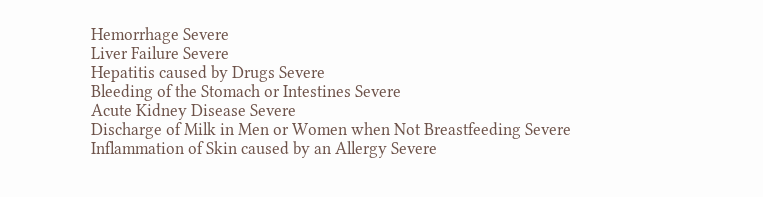Hemorrhage Severe
Liver Failure Severe
Hepatitis caused by Drugs Severe
Bleeding of the Stomach or Intestines Severe
Acute Kidney Disease Severe
Discharge of Milk in Men or Women when Not Breastfeeding Severe
Inflammation of Skin caused by an Allergy Severe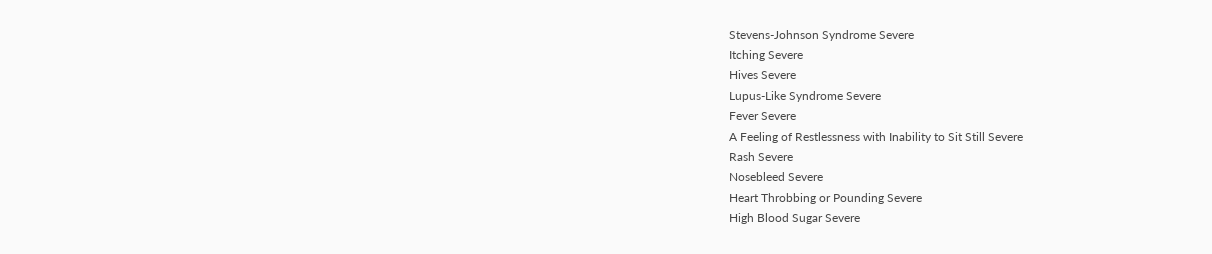Stevens-Johnson Syndrome Severe
Itching Severe
Hives Severe
Lupus-Like Syndrome Severe
Fever Severe
A Feeling of Restlessness with Inability to Sit Still Severe
Rash Severe
Nosebleed Severe
Heart Throbbing or Pounding Severe
High Blood Sugar Severe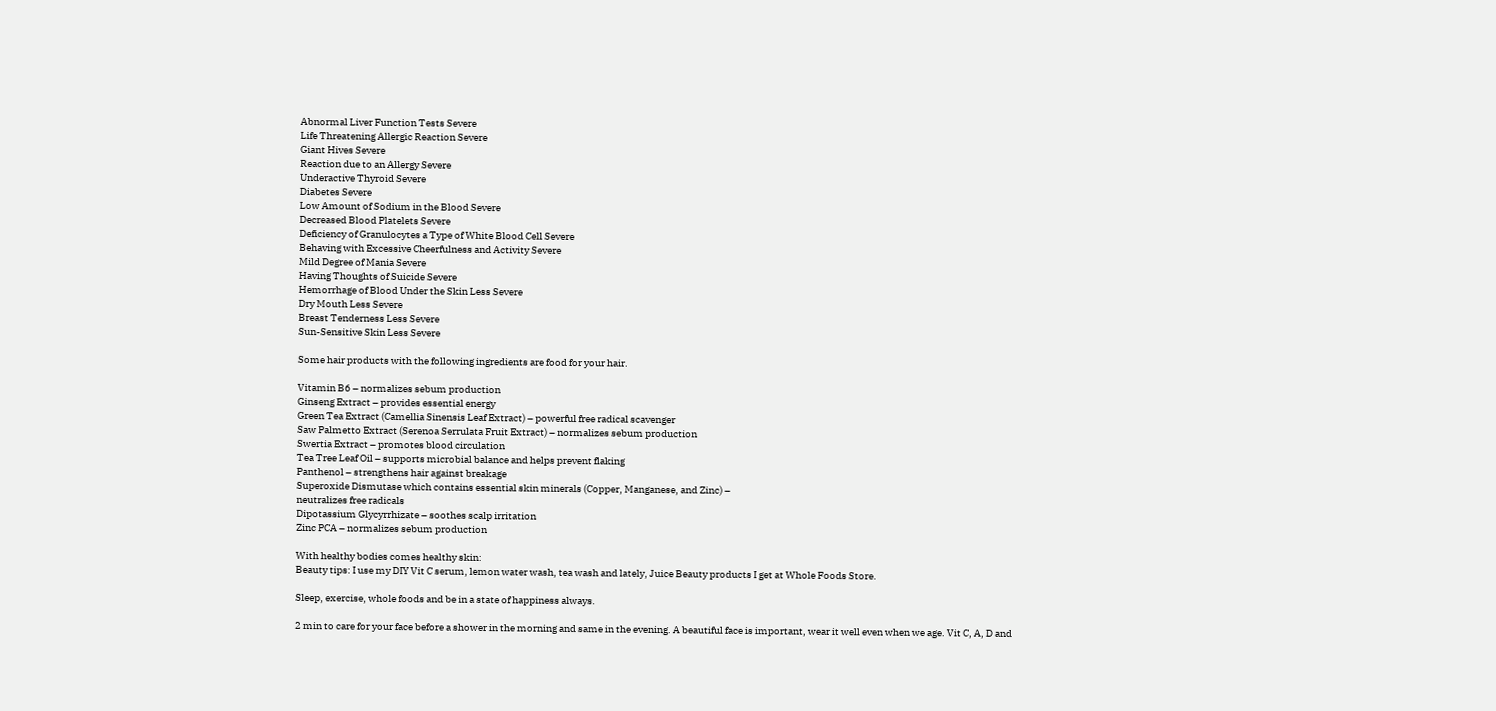Abnormal Liver Function Tests Severe
Life Threatening Allergic Reaction Severe
Giant Hives Severe
Reaction due to an Allergy Severe
Underactive Thyroid Severe
Diabetes Severe
Low Amount of Sodium in the Blood Severe
Decreased Blood Platelets Severe
Deficiency of Granulocytes a Type of White Blood Cell Severe
Behaving with Excessive Cheerfulness and Activity Severe
Mild Degree of Mania Severe
Having Thoughts of Suicide Severe
Hemorrhage of Blood Under the Skin Less Severe
Dry Mouth Less Severe
Breast Tenderness Less Severe
Sun-Sensitive Skin Less Severe

Some hair products with the following ingredients are food for your hair.

Vitamin B6 – normalizes sebum production
Ginseng Extract – provides essential energy
Green Tea Extract (Camellia Sinensis Leaf Extract) – powerful free radical scavenger
Saw Palmetto Extract (Serenoa Serrulata Fruit Extract) – normalizes sebum production
Swertia Extract – promotes blood circulation
Tea Tree Leaf Oil – supports microbial balance and helps prevent flaking
Panthenol – strengthens hair against breakage
Superoxide Dismutase which contains essential skin minerals (Copper, Manganese, and Zinc) –
neutralizes free radicals
Dipotassium Glycyrrhizate – soothes scalp irritation
Zinc PCA – normalizes sebum production

With healthy bodies comes healthy skin:
Beauty tips: I use my DIY Vit C serum, lemon water wash, tea wash and lately, Juice Beauty products I get at Whole Foods Store.

Sleep, exercise, whole foods and be in a state of happiness always.

2 min to care for your face before a shower in the morning and same in the evening. A beautiful face is important, wear it well even when we age. Vit C, A, D and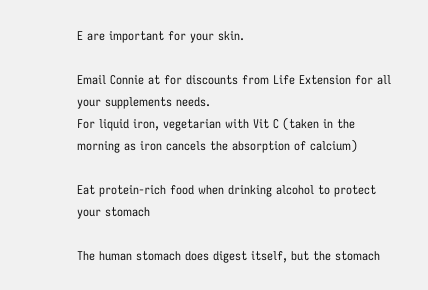E are important for your skin.

Email Connie at for discounts from Life Extension for all your supplements needs.
For liquid iron, vegetarian with Vit C (taken in the morning as iron cancels the absorption of calcium)

Eat protein-rich food when drinking alcohol to protect your stomach

The human stomach does digest itself, but the stomach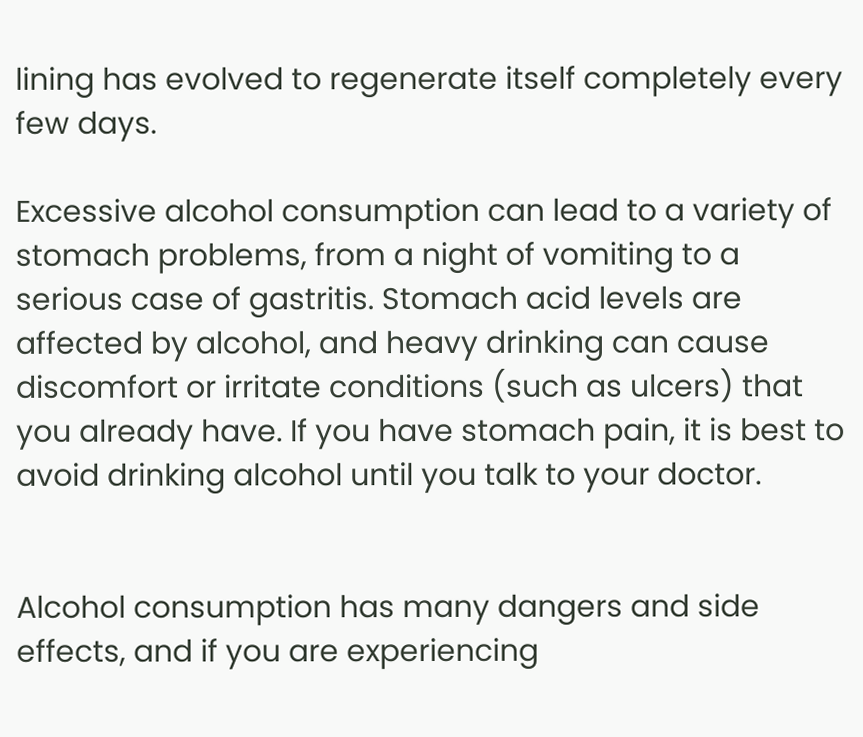lining has evolved to regenerate itself completely every few days.

Excessive alcohol consumption can lead to a variety of stomach problems, from a night of vomiting to a serious case of gastritis. Stomach acid levels are affected by alcohol, and heavy drinking can cause discomfort or irritate conditions (such as ulcers) that you already have. If you have stomach pain, it is best to avoid drinking alcohol until you talk to your doctor.


Alcohol consumption has many dangers and side effects, and if you are experiencing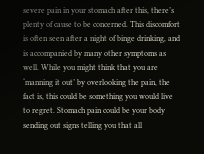severe pain in your stomach after this, there’s plenty of cause to be concerned. This discomfort is often seen after a night of binge drinking, and is accompanied by many other symptoms as well. While you might think that you are ‘manning it out’ by overlooking the pain, the fact is, this could be something you would live to regret. Stomach pain could be your body sending out signs telling you that all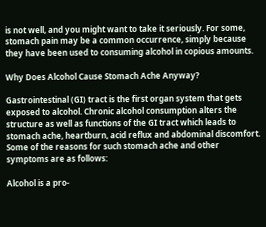is not well, and you might want to take it seriously. For some, stomach pain may be a common occurrence, simply because they have been used to consuming alcohol in copious amounts.

Why Does Alcohol Cause Stomach Ache Anyway?

Gastrointestinal (GI) tract is the first organ system that gets exposed to alcohol. Chronic alcohol consumption alters the structure as well as functions of the GI tract which leads to stomach ache, heartburn, acid reflux and abdominal discomfort. Some of the reasons for such stomach ache and other symptoms are as follows:

Alcohol is a pro-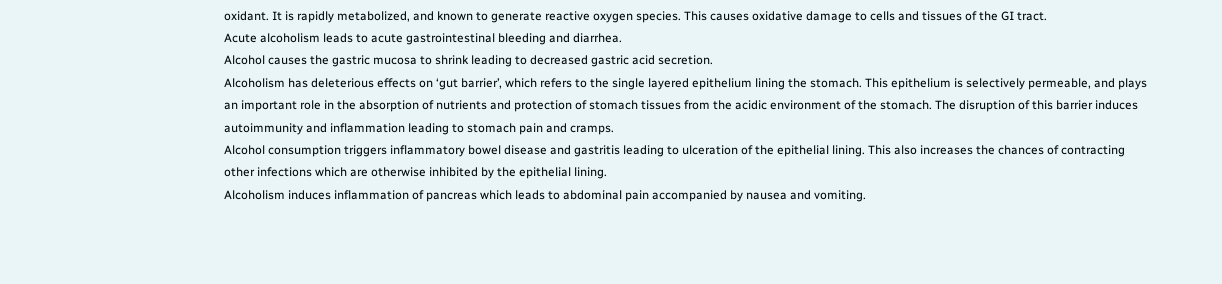oxidant. It is rapidly metabolized, and known to generate reactive oxygen species. This causes oxidative damage to cells and tissues of the GI tract.
Acute alcoholism leads to acute gastrointestinal bleeding and diarrhea.
Alcohol causes the gastric mucosa to shrink leading to decreased gastric acid secretion.
Alcoholism has deleterious effects on ‘gut barrier’, which refers to the single layered epithelium lining the stomach. This epithelium is selectively permeable, and plays an important role in the absorption of nutrients and protection of stomach tissues from the acidic environment of the stomach. The disruption of this barrier induces autoimmunity and inflammation leading to stomach pain and cramps.
Alcohol consumption triggers inflammatory bowel disease and gastritis leading to ulceration of the epithelial lining. This also increases the chances of contracting other infections which are otherwise inhibited by the epithelial lining.
Alcoholism induces inflammation of pancreas which leads to abdominal pain accompanied by nausea and vomiting.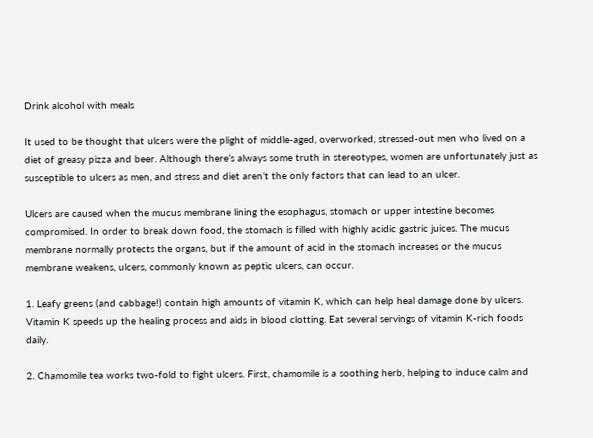Drink alcohol with meals

It used to be thought that ulcers were the plight of middle-aged, overworked, stressed-out men who lived on a diet of greasy pizza and beer. Although there’s always some truth in stereotypes, women are unfortunately just as susceptible to ulcers as men, and stress and diet aren’t the only factors that can lead to an ulcer.

Ulcers are caused when the mucus membrane lining the esophagus, stomach or upper intestine becomes compromised. In order to break down food, the stomach is filled with highly acidic gastric juices. The mucus membrane normally protects the organs, but if the amount of acid in the stomach increases or the mucus membrane weakens, ulcers, commonly known as peptic ulcers, can occur.

1. Leafy greens (and cabbage!) contain high amounts of vitamin K, which can help heal damage done by ulcers. Vitamin K speeds up the healing process and aids in blood clotting. Eat several servings of vitamin K-rich foods daily.

2. Chamomile tea works two-fold to fight ulcers. First, chamomile is a soothing herb, helping to induce calm and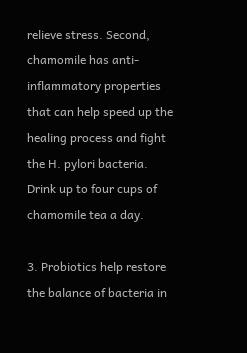relieve stress. Second, chamomile has anti-inflammatory properties that can help speed up the healing process and fight the H. pylori bacteria. Drink up to four cups of chamomile tea a day.

3. Probiotics help restore the balance of bacteria in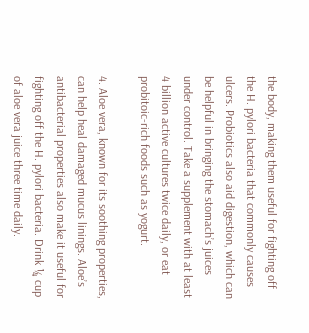the body, making them useful for fighting off the H. pylori bacteria that commonly causes ulcers. Probiotics also aid digestion, which can be helpful in bringing the stomach’s juices under control. Take a supplement with at least 4 billion active cultures twice daily, or eat probitoic-rich foods such as yogurt.

4. Aloe vera, known for its soothing properties, can help heal damaged mucus linings. Aloe’s antibacterial properties also make it useful for fighting off the H. pylori bacteria. Drink ¼ cup of aloe vera juice three time daily.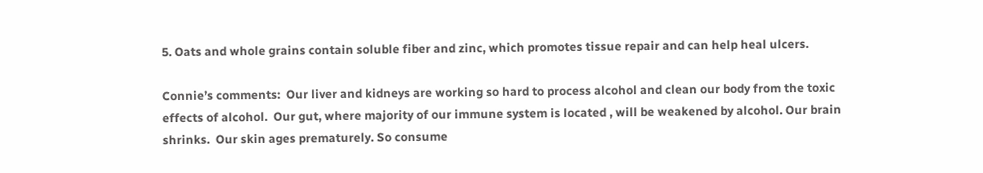5. Oats and whole grains contain soluble fiber and zinc, which promotes tissue repair and can help heal ulcers.

Connie’s comments:  Our liver and kidneys are working so hard to process alcohol and clean our body from the toxic effects of alcohol.  Our gut, where majority of our immune system is located , will be weakened by alcohol. Our brain shrinks.  Our skin ages prematurely. So consume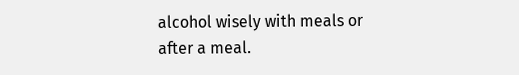alcohol wisely with meals or after a meal.